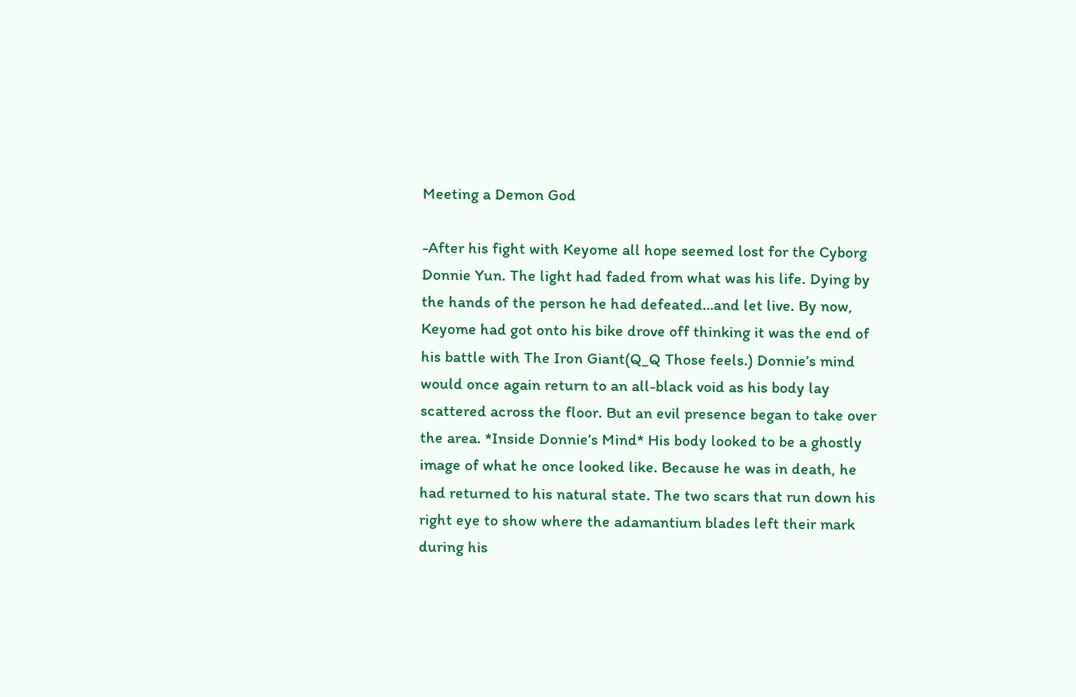Meeting a Demon God

-After his fight with Keyome all hope seemed lost for the Cyborg Donnie Yun. The light had faded from what was his life. Dying by the hands of the person he had defeated…and let live. By now, Keyome had got onto his bike drove off thinking it was the end of his battle with The Iron Giant(Q_Q Those feels.) Donnie’s mind would once again return to an all-black void as his body lay scattered across the floor. But an evil presence began to take over the area. *Inside Donnie’s Mind* His body looked to be a ghostly image of what he once looked like. Because he was in death, he had returned to his natural state. The two scars that run down his right eye to show where the adamantium blades left their mark during his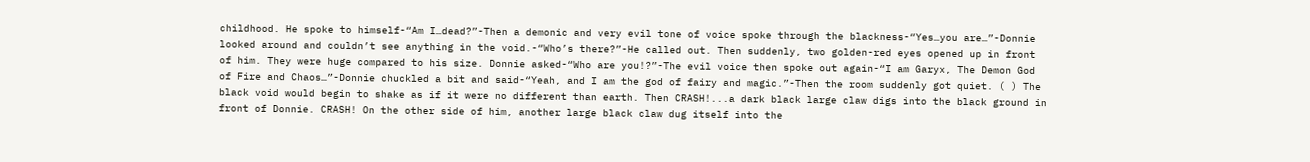childhood. He spoke to himself-“Am I…dead?”-Then a demonic and very evil tone of voice spoke through the blackness-“Yes…you are…”-Donnie looked around and couldn’t see anything in the void.-“Who’s there?”-He called out. Then suddenly, two golden-red eyes opened up in front of him. They were huge compared to his size. Donnie asked-“Who are you!?”-The evil voice then spoke out again-“I am Garyx, The Demon God of Fire and Chaos…”-Donnie chuckled a bit and said-“Yeah, and I am the god of fairy and magic.”-Then the room suddenly got quiet. ( ) The black void would begin to shake as if it were no different than earth. Then CRASH!...a dark black large claw digs into the black ground in front of Donnie. CRASH! On the other side of him, another large black claw dug itself into the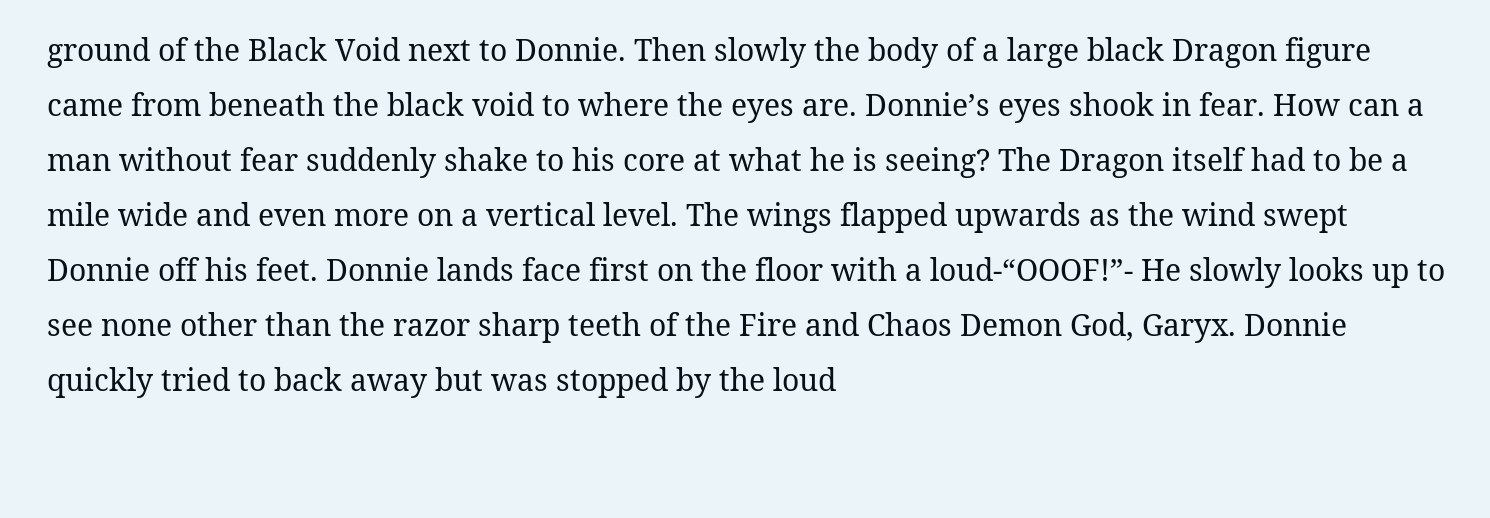ground of the Black Void next to Donnie. Then slowly the body of a large black Dragon figure came from beneath the black void to where the eyes are. Donnie’s eyes shook in fear. How can a man without fear suddenly shake to his core at what he is seeing? The Dragon itself had to be a mile wide and even more on a vertical level. The wings flapped upwards as the wind swept Donnie off his feet. Donnie lands face first on the floor with a loud-“OOOF!”- He slowly looks up to see none other than the razor sharp teeth of the Fire and Chaos Demon God, Garyx. Donnie quickly tried to back away but was stopped by the loud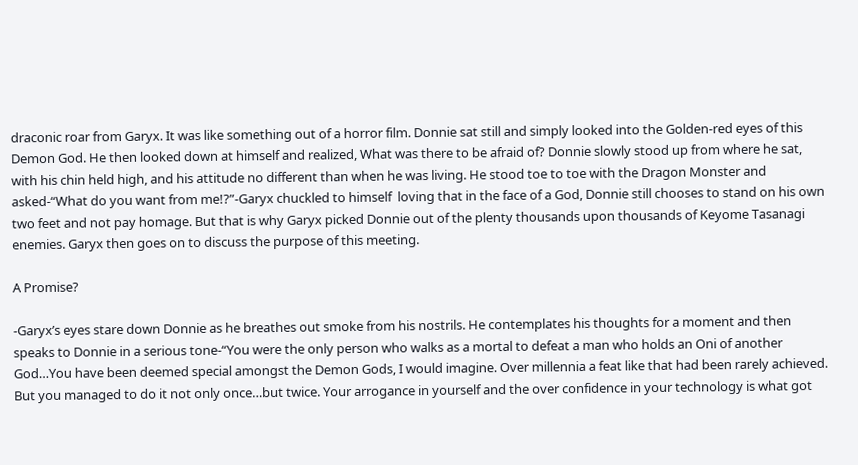draconic roar from Garyx. It was like something out of a horror film. Donnie sat still and simply looked into the Golden-red eyes of this Demon God. He then looked down at himself and realized, What was there to be afraid of? Donnie slowly stood up from where he sat, with his chin held high, and his attitude no different than when he was living. He stood toe to toe with the Dragon Monster and asked-“What do you want from me!?”-Garyx chuckled to himself  loving that in the face of a God, Donnie still chooses to stand on his own two feet and not pay homage. But that is why Garyx picked Donnie out of the plenty thousands upon thousands of Keyome Tasanagi enemies. Garyx then goes on to discuss the purpose of this meeting.

A Promise?

-Garyx’s eyes stare down Donnie as he breathes out smoke from his nostrils. He contemplates his thoughts for a moment and then speaks to Donnie in a serious tone-“You were the only person who walks as a mortal to defeat a man who holds an Oni of another God…You have been deemed special amongst the Demon Gods, I would imagine. Over millennia a feat like that had been rarely achieved. But you managed to do it not only once…but twice. Your arrogance in yourself and the over confidence in your technology is what got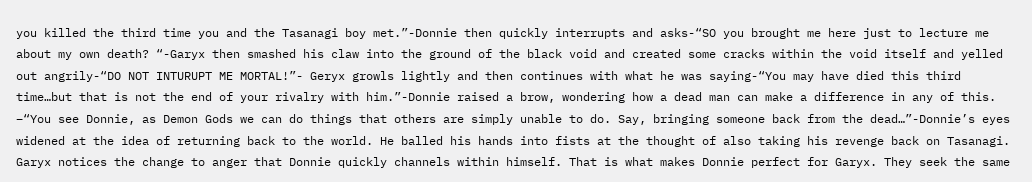you killed the third time you and the Tasanagi boy met.”-Donnie then quickly interrupts and asks-“SO you brought me here just to lecture me about my own death? “-Garyx then smashed his claw into the ground of the black void and created some cracks within the void itself and yelled out angrily-“DO NOT INTURUPT ME MORTAL!”- Geryx growls lightly and then continues with what he was saying-“You may have died this third time…but that is not the end of your rivalry with him.”-Donnie raised a brow, wondering how a dead man can make a difference in any of this. –“You see Donnie, as Demon Gods we can do things that others are simply unable to do. Say, bringing someone back from the dead…”-Donnie’s eyes widened at the idea of returning back to the world. He balled his hands into fists at the thought of also taking his revenge back on Tasanagi. Garyx notices the change to anger that Donnie quickly channels within himself. That is what makes Donnie perfect for Garyx. They seek the same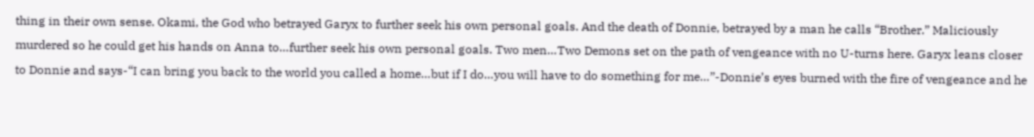thing in their own sense. Okami, the God who betrayed Garyx to further seek his own personal goals. And the death of Donnie, betrayed by a man he calls “Brother.” Maliciously murdered so he could get his hands on Anna to…further seek his own personal goals. Two men…Two Demons set on the path of vengeance with no U-turns here. Garyx leans closer to Donnie and says-“I can bring you back to the world you called a home…but if I do…you will have to do something for me…”-Donnie’s eyes burned with the fire of vengeance and he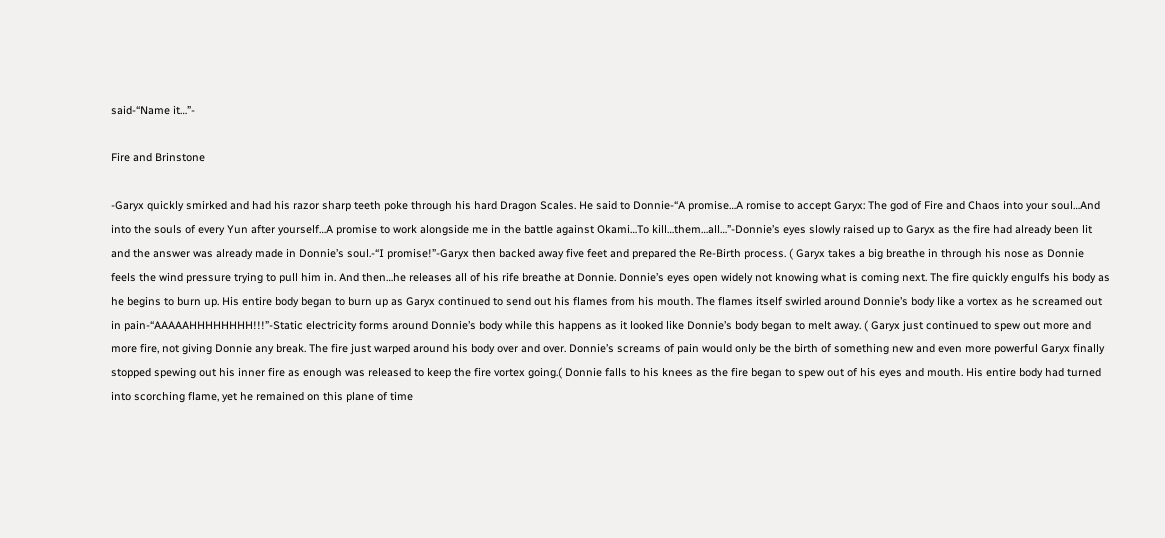said-“Name it…”-

Fire and Brinstone

-Garyx quickly smirked and had his razor sharp teeth poke through his hard Dragon Scales. He said to Donnie-“A promise…A romise to accept Garyx: The god of Fire and Chaos into your soul…And into the souls of every Yun after yourself…A promise to work alongside me in the battle against Okami…To kill…them…all…”-Donnie’s eyes slowly raised up to Garyx as the fire had already been lit and the answer was already made in Donnie’s soul.-“I promise!”-Garyx then backed away five feet and prepared the Re-Birth process. ( Garyx takes a big breathe in through his nose as Donnie feels the wind pressure trying to pull him in. And then…he releases all of his rife breathe at Donnie. Donnie’s eyes open widely not knowing what is coming next. The fire quickly engulfs his body as he begins to burn up. His entire body began to burn up as Garyx continued to send out his flames from his mouth. The flames itself swirled around Donnie’s body like a vortex as he screamed out in pain-“AAAAAHHHHHHHH!!!”-Static electricity forms around Donnie’s body while this happens as it looked like Donnie’s body began to melt away. ( Garyx just continued to spew out more and more fire, not giving Donnie any break. The fire just warped around his body over and over. Donnie’s screams of pain would only be the birth of something new and even more powerful Garyx finally stopped spewing out his inner fire as enough was released to keep the fire vortex going.( Donnie falls to his knees as the fire began to spew out of his eyes and mouth. His entire body had turned into scorching flame, yet he remained on this plane of time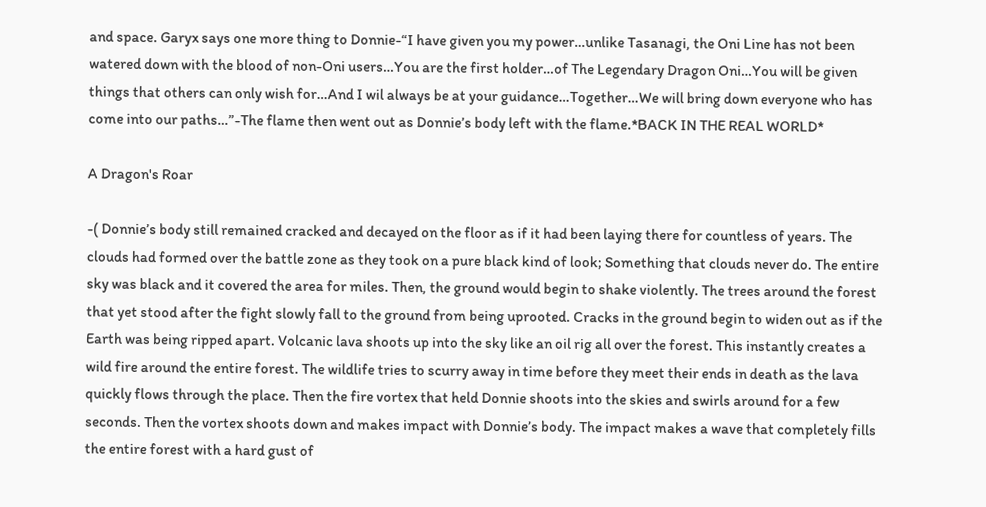and space. Garyx says one more thing to Donnie-“I have given you my power…unlike Tasanagi, the Oni Line has not been watered down with the blood of non-Oni users…You are the first holder…of The Legendary Dragon Oni…You will be given things that others can only wish for…And I wil always be at your guidance…Together…We will bring down everyone who has come into our paths…”-The flame then went out as Donnie’s body left with the flame.*BACK IN THE REAL WORLD*

A Dragon's Roar

-( Donnie’s body still remained cracked and decayed on the floor as if it had been laying there for countless of years. The clouds had formed over the battle zone as they took on a pure black kind of look; Something that clouds never do. The entire sky was black and it covered the area for miles. Then, the ground would begin to shake violently. The trees around the forest that yet stood after the fight slowly fall to the ground from being uprooted. Cracks in the ground begin to widen out as if the Earth was being ripped apart. Volcanic lava shoots up into the sky like an oil rig all over the forest. This instantly creates a wild fire around the entire forest. The wildlife tries to scurry away in time before they meet their ends in death as the lava quickly flows through the place. Then the fire vortex that held Donnie shoots into the skies and swirls around for a few seconds. Then the vortex shoots down and makes impact with Donnie’s body. The impact makes a wave that completely fills the entire forest with a hard gust of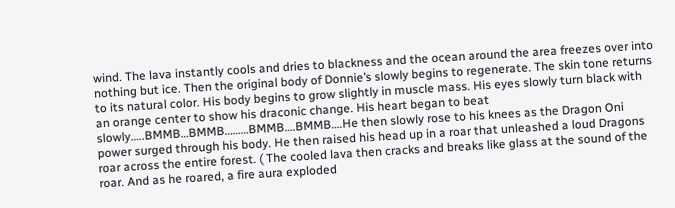wind. The lava instantly cools and dries to blackness and the ocean around the area freezes over into nothing but ice. Then the original body of Donnie’s slowly begins to regenerate. The skin tone returns to its natural color. His body begins to grow slightly in muscle mass. His eyes slowly turn black with an orange center to show his draconic change. His heart began to beat slowly…..BMMB…BMMB………BMMB….BMMB….He then slowly rose to his knees as the Dragon Oni power surged through his body. He then raised his head up in a roar that unleashed a loud Dragons roar across the entire forest. ( The cooled lava then cracks and breaks like glass at the sound of the roar. And as he roared, a fire aura exploded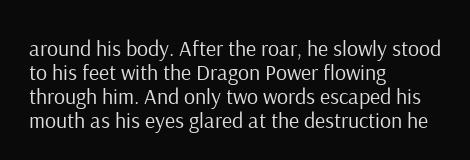around his body. After the roar, he slowly stood to his feet with the Dragon Power flowing through him. And only two words escaped his mouth as his eyes glared at the destruction he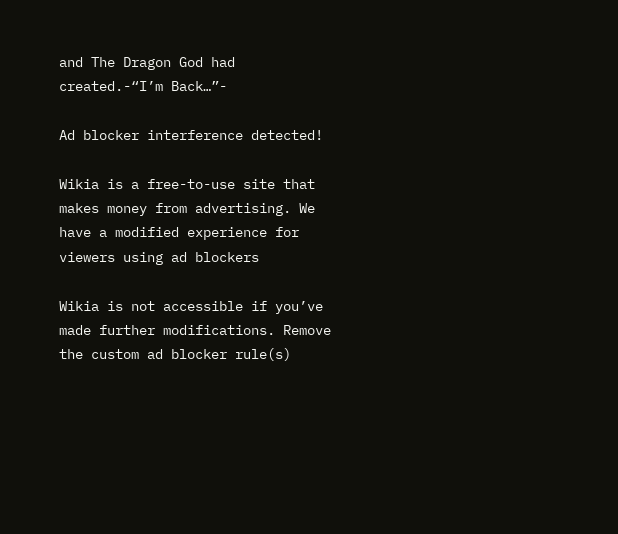and The Dragon God had created.-“I’m Back…”-

Ad blocker interference detected!

Wikia is a free-to-use site that makes money from advertising. We have a modified experience for viewers using ad blockers

Wikia is not accessible if you’ve made further modifications. Remove the custom ad blocker rule(s)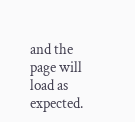and the page will load as expected.